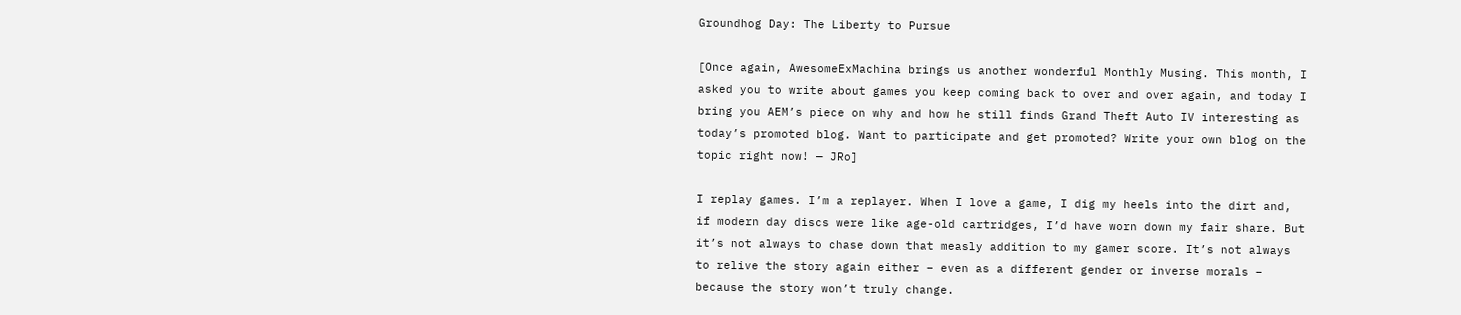Groundhog Day: The Liberty to Pursue

[Once again, AwesomeExMachina brings us another wonderful Monthly Musing. This month, I asked you to write about games you keep coming back to over and over again, and today I bring you AEM’s piece on why and how he still finds Grand Theft Auto IV interesting as today’s promoted blog. Want to participate and get promoted? Write your own blog on the topic right now! — JRo]

I replay games. I’m a replayer. When I love a game, I dig my heels into the dirt and, if modern day discs were like age-old cartridges, I’d have worn down my fair share. But it’s not always to chase down that measly addition to my gamer score. It’s not always to relive the story again either – even as a different gender or inverse morals – because the story won’t truly change.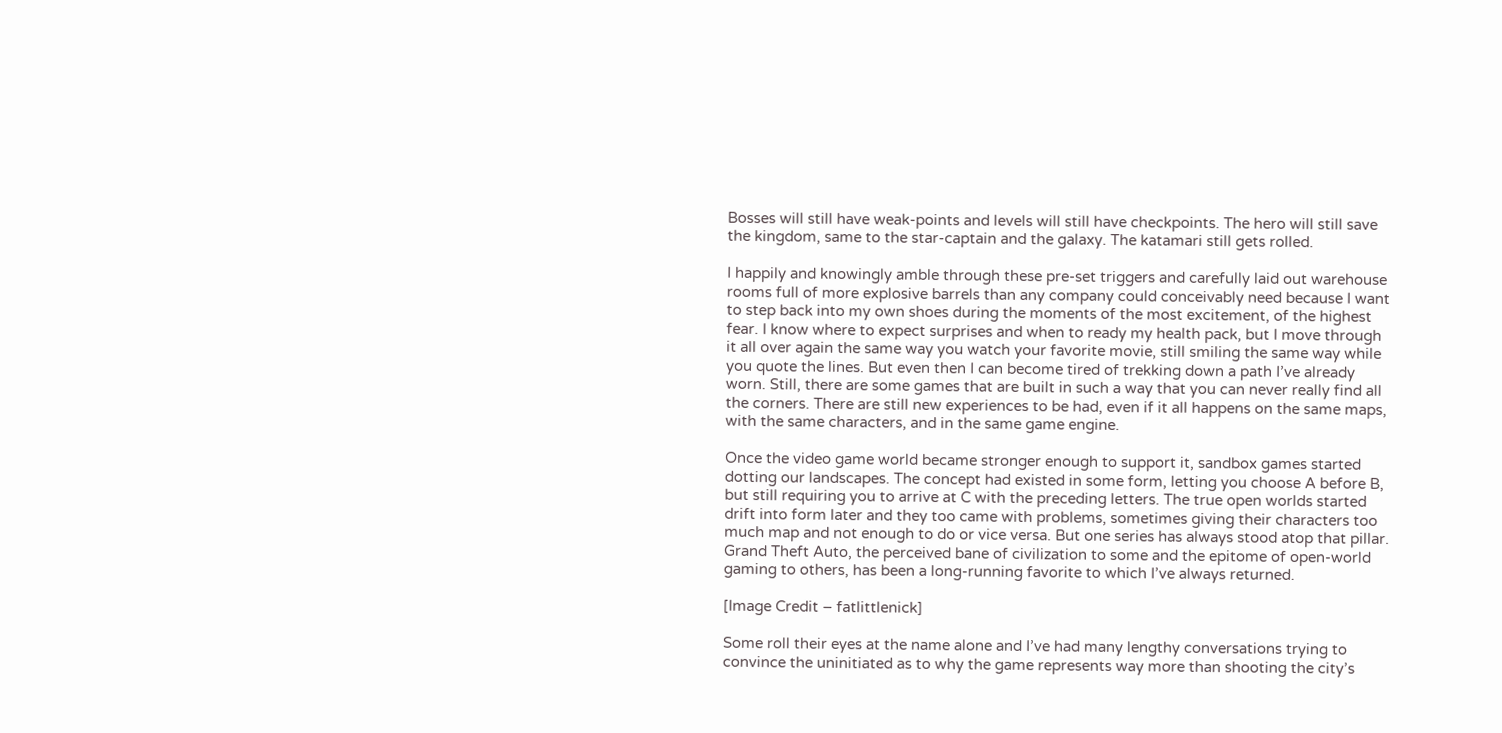Bosses will still have weak-points and levels will still have checkpoints. The hero will still save the kingdom, same to the star-captain and the galaxy. The katamari still gets rolled.

I happily and knowingly amble through these pre-set triggers and carefully laid out warehouse rooms full of more explosive barrels than any company could conceivably need because I want to step back into my own shoes during the moments of the most excitement, of the highest fear. I know where to expect surprises and when to ready my health pack, but I move through it all over again the same way you watch your favorite movie, still smiling the same way while you quote the lines. But even then I can become tired of trekking down a path I’ve already worn. Still, there are some games that are built in such a way that you can never really find all the corners. There are still new experiences to be had, even if it all happens on the same maps, with the same characters, and in the same game engine.

Once the video game world became stronger enough to support it, sandbox games started dotting our landscapes. The concept had existed in some form, letting you choose A before B, but still requiring you to arrive at C with the preceding letters. The true open worlds started drift into form later and they too came with problems, sometimes giving their characters too much map and not enough to do or vice versa. But one series has always stood atop that pillar. Grand Theft Auto, the perceived bane of civilization to some and the epitome of open-world gaming to others, has been a long-running favorite to which I’ve always returned.

[Image Credit – fatlittlenick]

Some roll their eyes at the name alone and I’ve had many lengthy conversations trying to convince the uninitiated as to why the game represents way more than shooting the city’s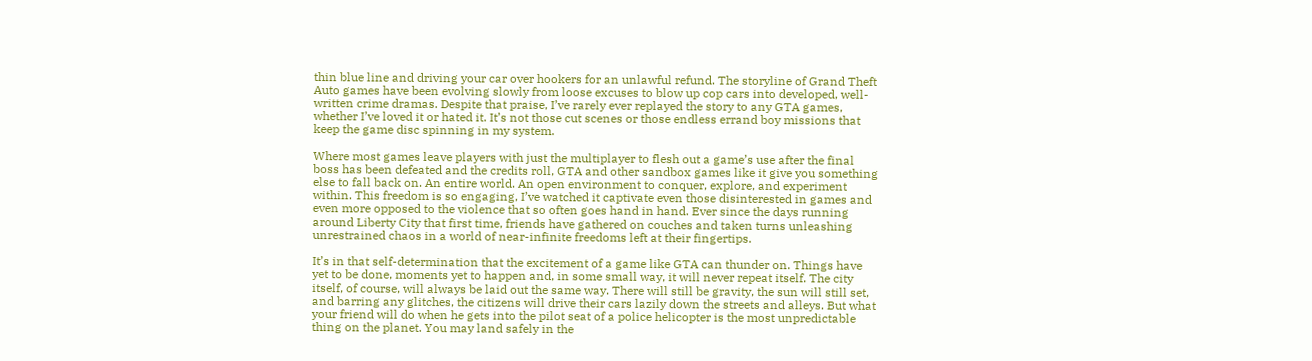thin blue line and driving your car over hookers for an unlawful refund. The storyline of Grand Theft Auto games have been evolving slowly from loose excuses to blow up cop cars into developed, well-written crime dramas. Despite that praise, I’ve rarely ever replayed the story to any GTA games, whether I’ve loved it or hated it. It’s not those cut scenes or those endless errand boy missions that keep the game disc spinning in my system.

Where most games leave players with just the multiplayer to flesh out a game’s use after the final boss has been defeated and the credits roll, GTA and other sandbox games like it give you something else to fall back on. An entire world. An open environment to conquer, explore, and experiment within. This freedom is so engaging, I’ve watched it captivate even those disinterested in games and even more opposed to the violence that so often goes hand in hand. Ever since the days running around Liberty City that first time, friends have gathered on couches and taken turns unleashing unrestrained chaos in a world of near-infinite freedoms left at their fingertips.

It’s in that self-determination that the excitement of a game like GTA can thunder on. Things have yet to be done, moments yet to happen and, in some small way, it will never repeat itself. The city itself, of course, will always be laid out the same way. There will still be gravity, the sun will still set, and barring any glitches, the citizens will drive their cars lazily down the streets and alleys. But what your friend will do when he gets into the pilot seat of a police helicopter is the most unpredictable thing on the planet. You may land safely in the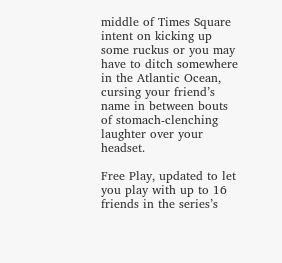middle of Times Square intent on kicking up some ruckus or you may have to ditch somewhere in the Atlantic Ocean, cursing your friend’s name in between bouts of stomach-clenching laughter over your headset.

Free Play, updated to let you play with up to 16 friends in the series’s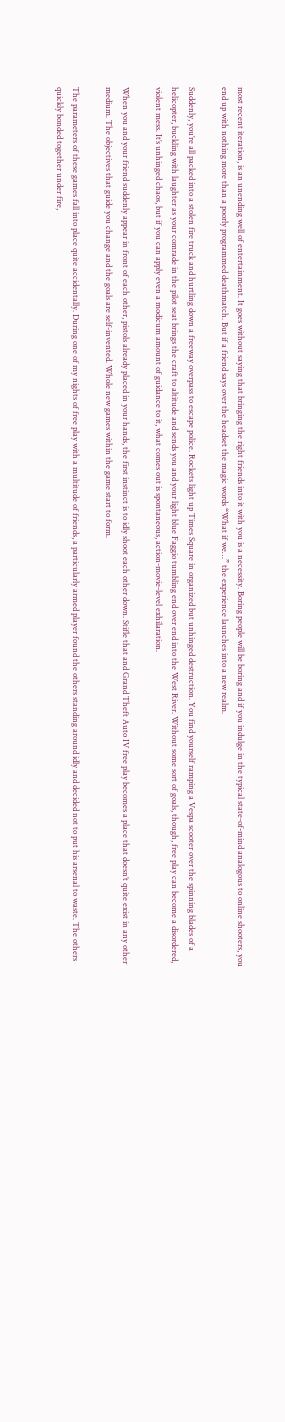most recent iteration, is an unending well of entertainment. It goes without saying that bringing the right friends into it with you is a necessity. Boring people will be boring and if you indulge in the typical state-of-mind analogous to online shooters, you end up with nothing more than a poorly programmed deathmatch. But if a friend says over the headset the magic words “What if we…” the experience launches into a new realm.

Suddenly, you’re all packed into a stolen fire truck and hurtling down a freeway overpass to escape police. Rockets light up Times Square in organized but unhinged destruction. You find yourself ramping a Vespa scooter over the spinning blades of a helicopter, buckling with laughter as your comrade in the pilot seat brings the craft to altitude and sends you and your light blue Faggio tumbling end over end into the West River. Without some sort of goals, though, free play can become a disordered, violent mess. It’s unhinged chaos, but if you can apply even a modicum amount of guidance to it, what comes out is spontaneous, action-movie-level exhilaration.

When you and your friend suddenly appear in front of each other, pistols already placed in your hands, the first instinct is to idly shoot each other down. Stifle that and Grand Theft Auto IV free play becomes a place that doesn’t quite exist in any other medium. The objectives that guide you change and the goals are self-invented. Whole new games within the game start to form.

The parameters of these games fall into place quite accidentally. During one of my nights of free play with a multitude of friends, a particularly armed player found the others standing around idly and decided not to put his arsenal to waste. The others quickly bonded together under fire,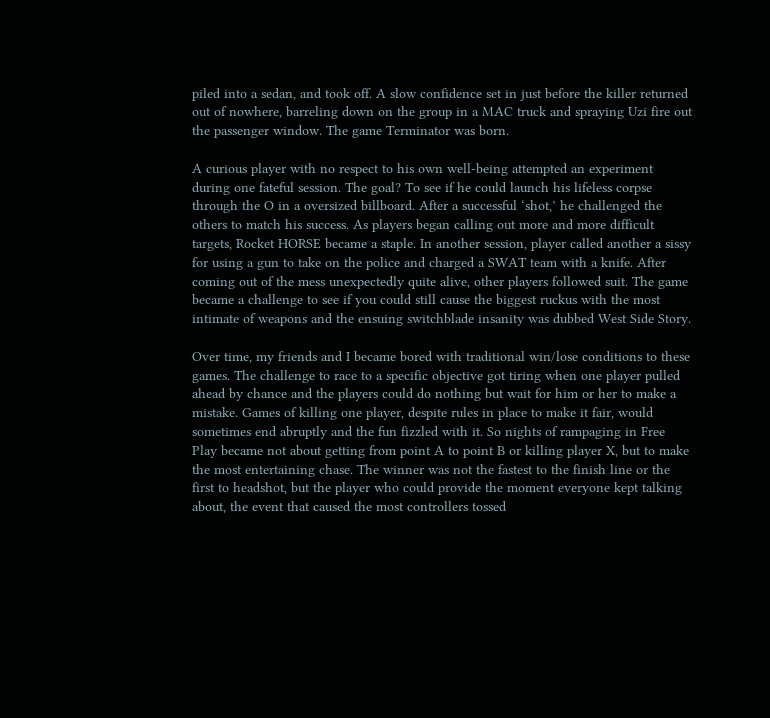piled into a sedan, and took off. A slow confidence set in just before the killer returned out of nowhere, barreling down on the group in a MAC truck and spraying Uzi fire out the passenger window. The game Terminator was born.

A curious player with no respect to his own well-being attempted an experiment during one fateful session. The goal? To see if he could launch his lifeless corpse through the O in a oversized billboard. After a successful ‘shot,’ he challenged the others to match his success. As players began calling out more and more difficult targets, Rocket HORSE became a staple. In another session, player called another a sissy for using a gun to take on the police and charged a SWAT team with a knife. After coming out of the mess unexpectedly quite alive, other players followed suit. The game became a challenge to see if you could still cause the biggest ruckus with the most intimate of weapons and the ensuing switchblade insanity was dubbed West Side Story.

Over time, my friends and I became bored with traditional win/lose conditions to these games. The challenge to race to a specific objective got tiring when one player pulled ahead by chance and the players could do nothing but wait for him or her to make a mistake. Games of killing one player, despite rules in place to make it fair, would sometimes end abruptly and the fun fizzled with it. So nights of rampaging in Free Play became not about getting from point A to point B or killing player X, but to make the most entertaining chase. The winner was not the fastest to the finish line or the first to headshot, but the player who could provide the moment everyone kept talking about, the event that caused the most controllers tossed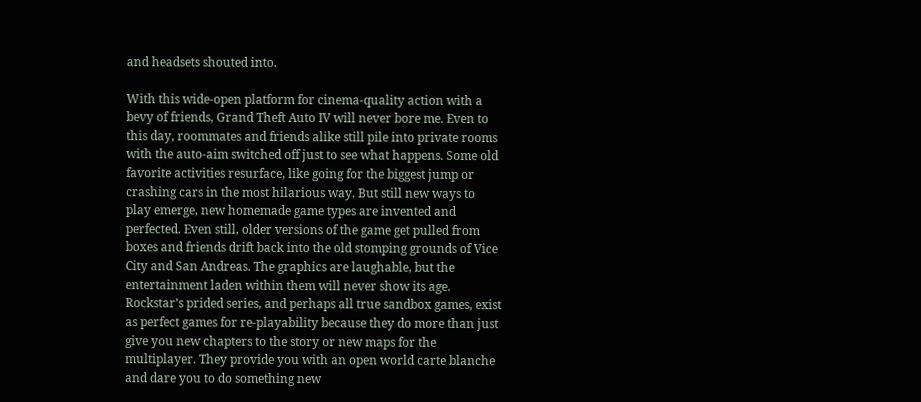and headsets shouted into.

With this wide-open platform for cinema-quality action with a bevy of friends, Grand Theft Auto IV will never bore me. Even to this day, roommates and friends alike still pile into private rooms with the auto-aim switched off just to see what happens. Some old favorite activities resurface, like going for the biggest jump or crashing cars in the most hilarious way. But still new ways to play emerge, new homemade game types are invented and perfected. Even still, older versions of the game get pulled from boxes and friends drift back into the old stomping grounds of Vice City and San Andreas. The graphics are laughable, but the entertainment laden within them will never show its age. Rockstar’s prided series, and perhaps all true sandbox games, exist as perfect games for re-playability because they do more than just give you new chapters to the story or new maps for the multiplayer. They provide you with an open world carte blanche and dare you to do something new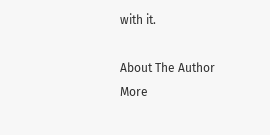with it.

About The Author
More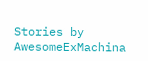Stories by AwesomeExMachina